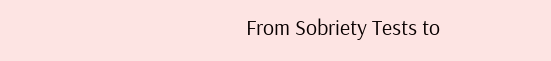From Sobriety Tests to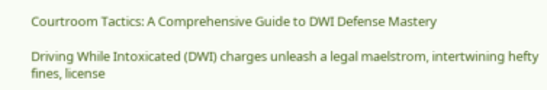Courtroom Tactics: A Comprehensive Guide to DWI Defense Mastery

Driving While Intoxicated (DWI) charges unleash a legal maelstrom, intertwining hefty fines, license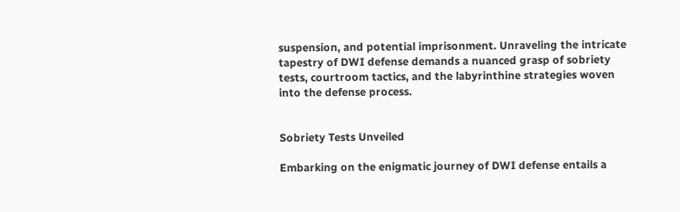suspension, and potential imprisonment. Unraveling the intricate tapestry of DWI defense demands a nuanced grasp of sobriety tests, courtroom tactics, and the labyrinthine strategies woven into the defense process.


Sobriety Tests Unveiled

Embarking on the enigmatic journey of DWI defense entails a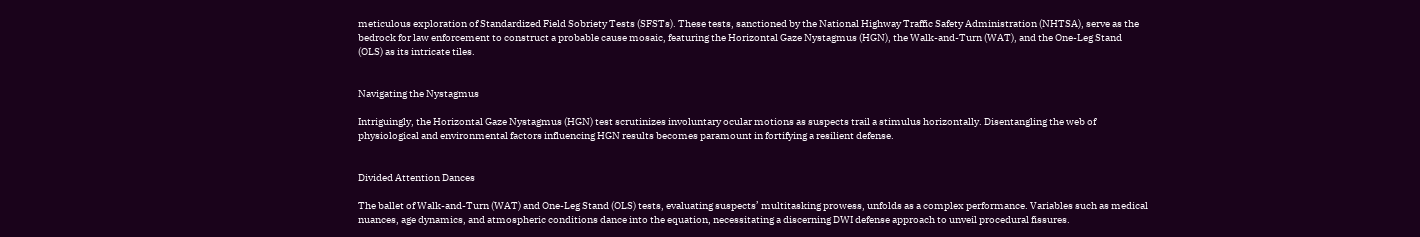meticulous exploration of Standardized Field Sobriety Tests (SFSTs). These tests, sanctioned by the National Highway Traffic Safety Administration (NHTSA), serve as the bedrock for law enforcement to construct a probable cause mosaic, featuring the Horizontal Gaze Nystagmus (HGN), the Walk-and-Turn (WAT), and the One-Leg Stand (OLS) as its intricate tiles.


Navigating the Nystagmus

Intriguingly, the Horizontal Gaze Nystagmus (HGN) test scrutinizes involuntary ocular motions as suspects trail a stimulus horizontally. Disentangling the web of physiological and environmental factors influencing HGN results becomes paramount in fortifying a resilient defense.


Divided Attention Dances

The ballet of Walk-and-Turn (WAT) and One-Leg Stand (OLS) tests, evaluating suspects’ multitasking prowess, unfolds as a complex performance. Variables such as medical nuances, age dynamics, and atmospheric conditions dance into the equation, necessitating a discerning DWI defense approach to unveil procedural fissures.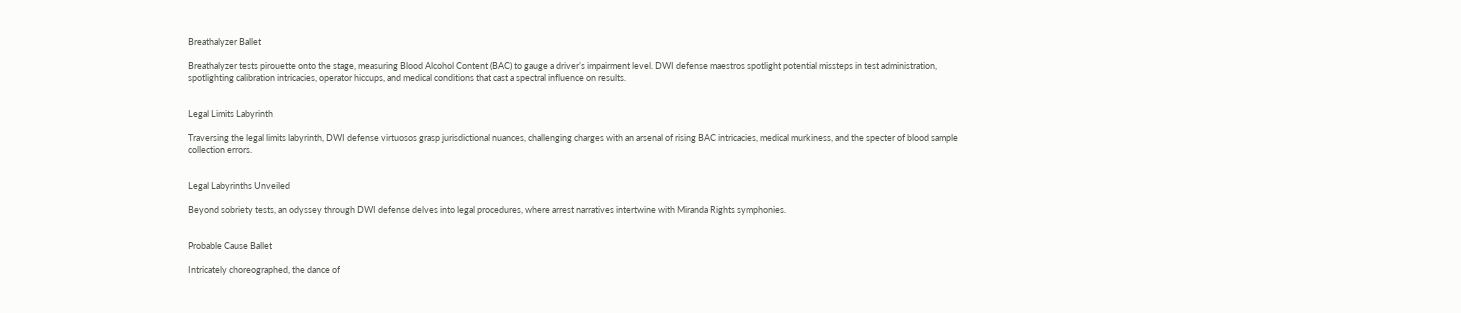Breathalyzer Ballet

Breathalyzer tests pirouette onto the stage, measuring Blood Alcohol Content (BAC) to gauge a driver’s impairment level. DWI defense maestros spotlight potential missteps in test administration, spotlighting calibration intricacies, operator hiccups, and medical conditions that cast a spectral influence on results.


Legal Limits Labyrinth

Traversing the legal limits labyrinth, DWI defense virtuosos grasp jurisdictional nuances, challenging charges with an arsenal of rising BAC intricacies, medical murkiness, and the specter of blood sample collection errors.


Legal Labyrinths Unveiled

Beyond sobriety tests, an odyssey through DWI defense delves into legal procedures, where arrest narratives intertwine with Miranda Rights symphonies.


Probable Cause Ballet

Intricately choreographed, the dance of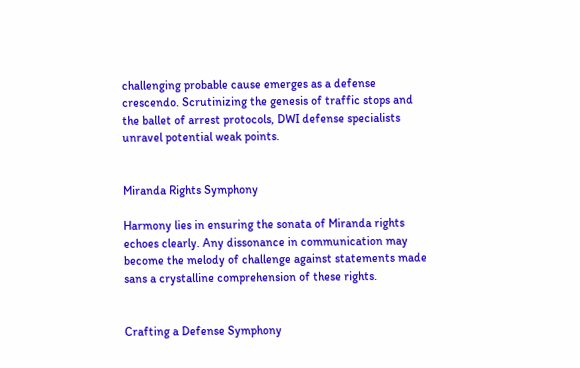challenging probable cause emerges as a defense crescendo. Scrutinizing the genesis of traffic stops and the ballet of arrest protocols, DWI defense specialists unravel potential weak points.


Miranda Rights Symphony

Harmony lies in ensuring the sonata of Miranda rights echoes clearly. Any dissonance in communication may become the melody of challenge against statements made sans a crystalline comprehension of these rights.


Crafting a Defense Symphony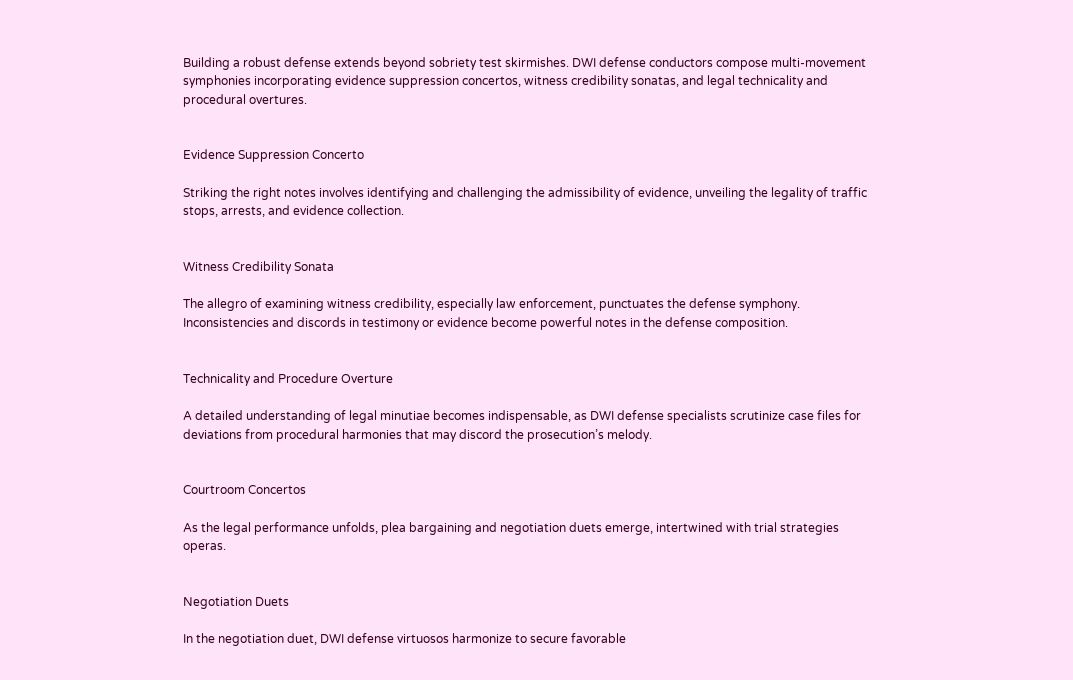Building a robust defense extends beyond sobriety test skirmishes. DWI defense conductors compose multi-movement symphonies incorporating evidence suppression concertos, witness credibility sonatas, and legal technicality and procedural overtures.


Evidence Suppression Concerto

Striking the right notes involves identifying and challenging the admissibility of evidence, unveiling the legality of traffic stops, arrests, and evidence collection.


Witness Credibility Sonata

The allegro of examining witness credibility, especially law enforcement, punctuates the defense symphony. Inconsistencies and discords in testimony or evidence become powerful notes in the defense composition.


Technicality and Procedure Overture

A detailed understanding of legal minutiae becomes indispensable, as DWI defense specialists scrutinize case files for deviations from procedural harmonies that may discord the prosecution’s melody.


Courtroom Concertos

As the legal performance unfolds, plea bargaining and negotiation duets emerge, intertwined with trial strategies operas.


Negotiation Duets

In the negotiation duet, DWI defense virtuosos harmonize to secure favorable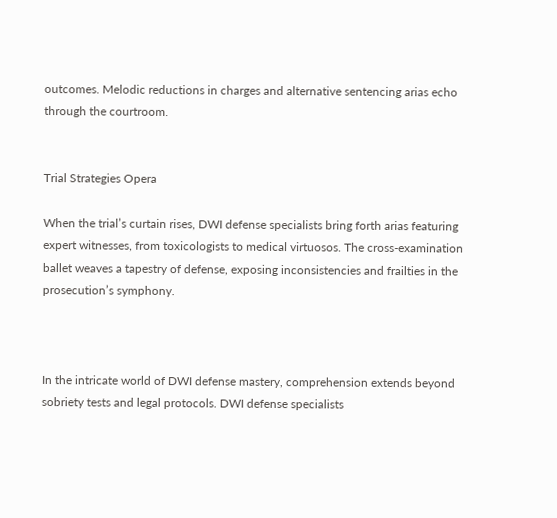outcomes. Melodic reductions in charges and alternative sentencing arias echo through the courtroom.


Trial Strategies Opera

When the trial’s curtain rises, DWI defense specialists bring forth arias featuring expert witnesses, from toxicologists to medical virtuosos. The cross-examination ballet weaves a tapestry of defense, exposing inconsistencies and frailties in the prosecution’s symphony.



In the intricate world of DWI defense mastery, comprehension extends beyond sobriety tests and legal protocols. DWI defense specialists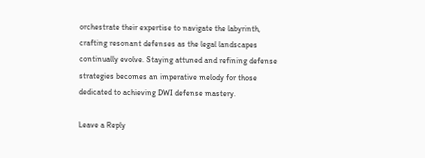orchestrate their expertise to navigate the labyrinth, crafting resonant defenses as the legal landscapes continually evolve. Staying attuned and refining defense strategies becomes an imperative melody for those dedicated to achieving DWI defense mastery.

Leave a Reply